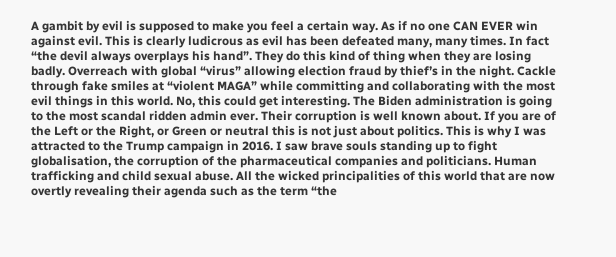A gambit by evil is supposed to make you feel a certain way. As if no one CAN EVER win against evil. This is clearly ludicrous as evil has been defeated many, many times. In fact “the devil always overplays his hand”. They do this kind of thing when they are losing badly. Overreach with global “virus” allowing election fraud by thief’s in the night. Cackle through fake smiles at “violent MAGA” while committing and collaborating with the most evil things in this world. No, this could get interesting. The Biden administration is going to the most scandal ridden admin ever. Their corruption is well known about. If you are of the Left or the Right, or Green or neutral this is not just about politics. This is why I was attracted to the Trump campaign in 2016. I saw brave souls standing up to fight globalisation, the corruption of the pharmaceutical companies and politicians. Human trafficking and child sexual abuse. All the wicked principalities of this world that are now overtly revealing their agenda such as the term “the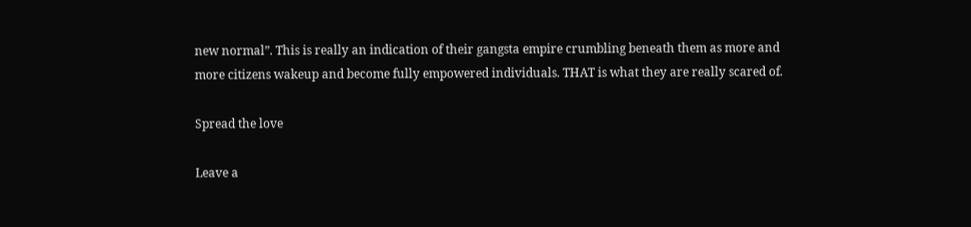new normal”. This is really an indication of their gangsta empire crumbling beneath them as more and more citizens wakeup and become fully empowered individuals. THAT is what they are really scared of.

Spread the love

Leave a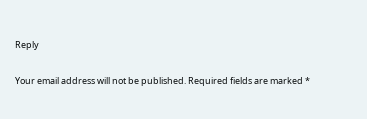Reply

Your email address will not be published. Required fields are marked *